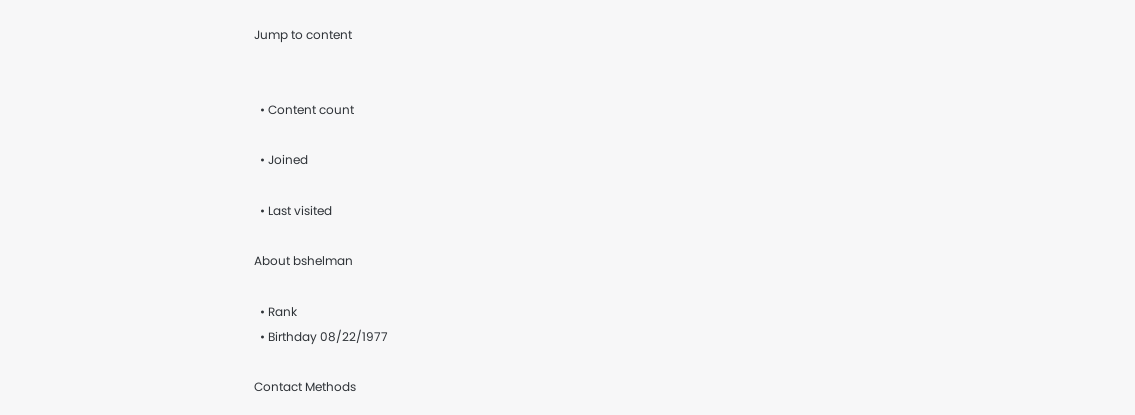Jump to content


  • Content count

  • Joined

  • Last visited

About bshelman

  • Rank
  • Birthday 08/22/1977

Contact Methods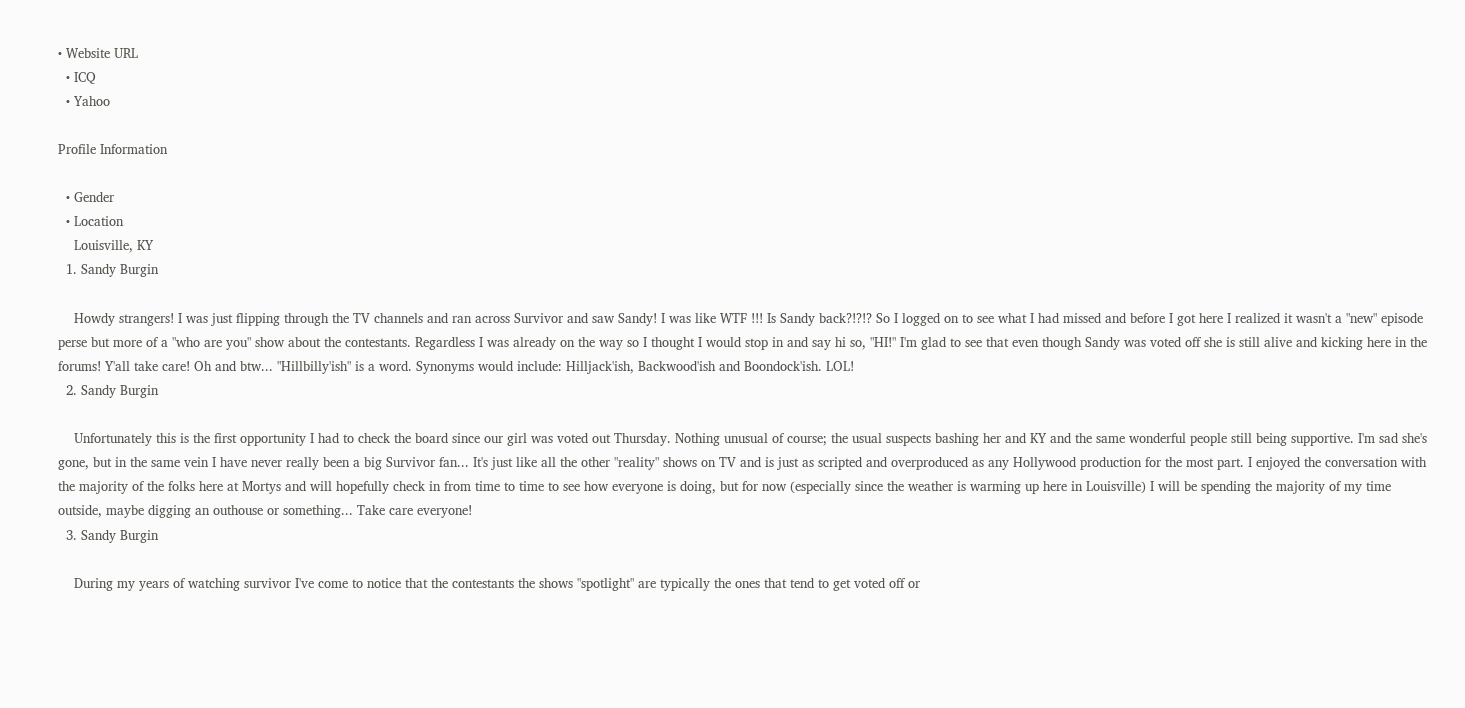• Website URL
  • ICQ
  • Yahoo

Profile Information

  • Gender
  • Location
    Louisville, KY
  1. Sandy Burgin

    Howdy strangers! I was just flipping through the TV channels and ran across Survivor and saw Sandy! I was like WTF !!! Is Sandy back?!?!? So I logged on to see what I had missed and before I got here I realized it wasn't a "new" episode perse but more of a "who are you" show about the contestants. Regardless I was already on the way so I thought I would stop in and say hi so, "HI!" I'm glad to see that even though Sandy was voted off she is still alive and kicking here in the forums! Y'all take care! Oh and btw... "Hillbilly'ish" is a word. Synonyms would include: Hilljack'ish, Backwood'ish and Boondock'ish. LOL!
  2. Sandy Burgin

    Unfortunately this is the first opportunity I had to check the board since our girl was voted out Thursday. Nothing unusual of course; the usual suspects bashing her and KY and the same wonderful people still being supportive. I'm sad she's gone, but in the same vein I have never really been a big Survivor fan... It's just like all the other "reality" shows on TV and is just as scripted and overproduced as any Hollywood production for the most part. I enjoyed the conversation with the majority of the folks here at Mortys and will hopefully check in from time to time to see how everyone is doing, but for now (especially since the weather is warming up here in Louisville) I will be spending the majority of my time outside, maybe digging an outhouse or something... Take care everyone!
  3. Sandy Burgin

    During my years of watching survivor I've come to notice that the contestants the shows "spotlight" are typically the ones that tend to get voted off or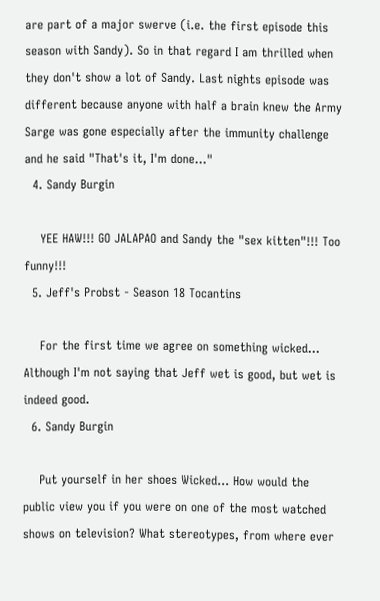are part of a major swerve (i.e. the first episode this season with Sandy). So in that regard I am thrilled when they don't show a lot of Sandy. Last nights episode was different because anyone with half a brain knew the Army Sarge was gone especially after the immunity challenge and he said "That's it, I'm done..."
  4. Sandy Burgin

    YEE HAW!!! GO JALAPAO and Sandy the "sex kitten"!!! Too funny!!!
  5. Jeff's Probst - Season 18 Tocantins

    For the first time we agree on something wicked... Although I'm not saying that Jeff wet is good, but wet is indeed good.
  6. Sandy Burgin

    Put yourself in her shoes Wicked... How would the public view you if you were on one of the most watched shows on television? What stereotypes, from where ever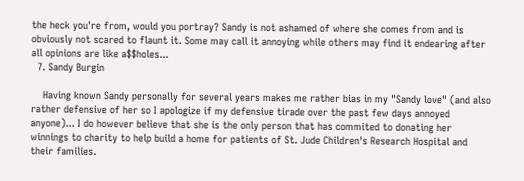the heck you're from, would you portray? Sandy is not ashamed of where she comes from and is obviously not scared to flaunt it. Some may call it annoying while others may find it endearing after all opinions are like a$$holes...
  7. Sandy Burgin

    Having known Sandy personally for several years makes me rather bias in my "Sandy love" (and also rather defensive of her so I apologize if my defensive tirade over the past few days annoyed anyone)... I do however believe that she is the only person that has commited to donating her winnings to charity to help build a home for patients of St. Jude Children's Research Hospital and their families.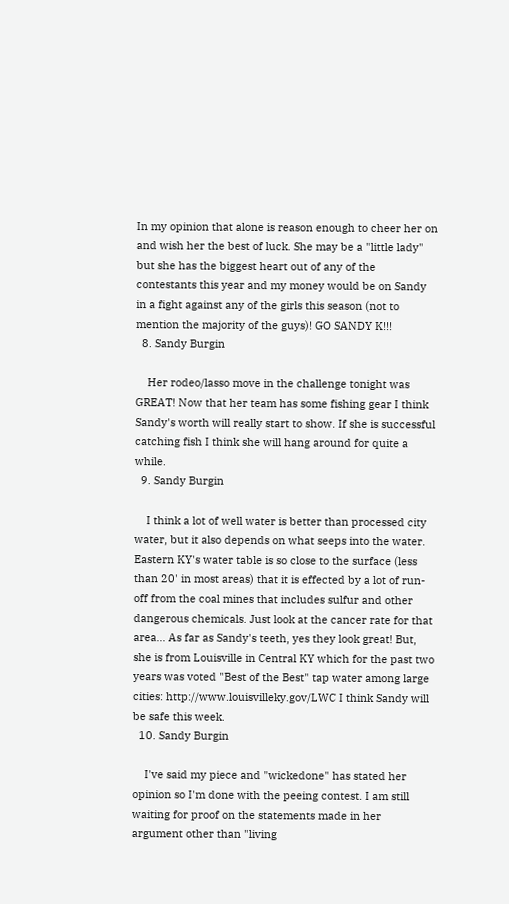In my opinion that alone is reason enough to cheer her on and wish her the best of luck. She may be a "little lady" but she has the biggest heart out of any of the contestants this year and my money would be on Sandy in a fight against any of the girls this season (not to mention the majority of the guys)! GO SANDY K!!!
  8. Sandy Burgin

    Her rodeo/lasso move in the challenge tonight was GREAT! Now that her team has some fishing gear I think Sandy's worth will really start to show. If she is successful catching fish I think she will hang around for quite a while.
  9. Sandy Burgin

    I think a lot of well water is better than processed city water, but it also depends on what seeps into the water. Eastern KY's water table is so close to the surface (less than 20' in most areas) that it is effected by a lot of run-off from the coal mines that includes sulfur and other dangerous chemicals. Just look at the cancer rate for that area... As far as Sandy's teeth, yes they look great! But, she is from Louisville in Central KY which for the past two years was voted "Best of the Best" tap water among large cities: http://www.louisvilleky.gov/LWC I think Sandy will be safe this week.
  10. Sandy Burgin

    I've said my piece and "wickedone" has stated her opinion so I'm done with the peeing contest. I am still waiting for proof on the statements made in her argument other than "living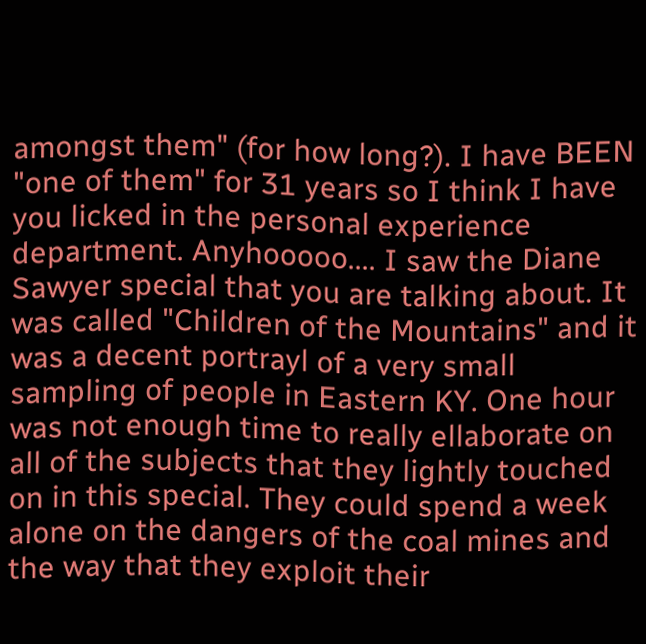amongst them" (for how long?). I have BEEN "one of them" for 31 years so I think I have you licked in the personal experience department. Anyhooooo.... I saw the Diane Sawyer special that you are talking about. It was called "Children of the Mountains" and it was a decent portrayl of a very small sampling of people in Eastern KY. One hour was not enough time to really ellaborate on all of the subjects that they lightly touched on in this special. They could spend a week alone on the dangers of the coal mines and the way that they exploit their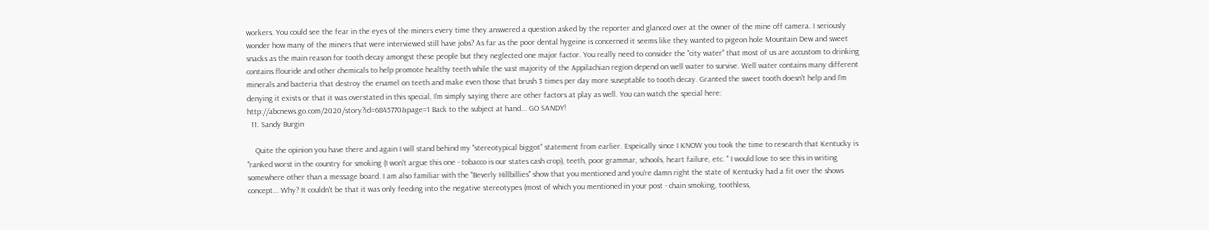workers. You could see the fear in the eyes of the miners every time they answered a question asked by the reporter and glanced over at the owner of the mine off camera. I seriously wonder how many of the miners that were interviewed still have jobs? As far as the poor dental hygeine is concerned it seems like they wanted to pigeon hole Mountain Dew and sweet snacks as the main reason for tooth decay amongst these people but they neglected one major factor. You really need to consider the "city water" that most of us are accustom to drinking contains flouride and other chemicals to help promote healthy teeth while the vast majority of the Appilachian region depend on well water to survive. Well water contains many different minerals and bacteria that destroy the enamel on teeth and make even those that brush 3 times per day more suseptable to tooth decay. Granted the sweet tooth doesn't help and I'm denying it exists or that it was overstated in this special, I'm simply saying there are other factors at play as well. You can watch the special here: http://abcnews.go.com/2020/story?id=6845770&page=1 Back to the subject at hand... GO SANDY!
  11. Sandy Burgin

    Quite the opinion you have there and again I will stand behind my "stereotypical biggot" statement from earlier. Espeically since I KNOW you took the time to research that Kentucky is "ranked worst in the country for smoking (I won't argue this one - tobacco is our states cash crop), teeth, poor grammar, schools, heart failure, etc. " I would love to see this in writing somewhere other than a message board. I am also familiar with the "Beverly Hillbillies" show that you mentioned and you're damn right the state of Kentucky had a fit over the shows concept... Why? It couldn't be that it was only feeding into the negative stereotypes (most of which you mentioned in your post - chain smoking, toothless,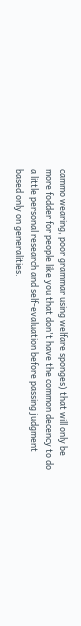cammo wearing, poor grammar using welfare sponges) that will only be more fodder for people like you that don't have the common decency to do a little personal research and self-evaluation before passing judgment based only on generalities.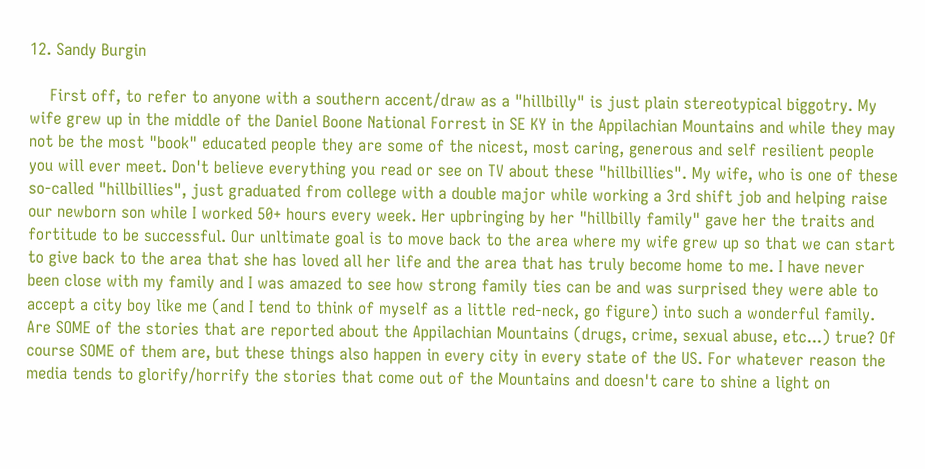12. Sandy Burgin

    First off, to refer to anyone with a southern accent/draw as a "hillbilly" is just plain stereotypical biggotry. My wife grew up in the middle of the Daniel Boone National Forrest in SE KY in the Appilachian Mountains and while they may not be the most "book" educated people they are some of the nicest, most caring, generous and self resilient people you will ever meet. Don't believe everything you read or see on TV about these "hillbillies". My wife, who is one of these so-called "hillbillies", just graduated from college with a double major while working a 3rd shift job and helping raise our newborn son while I worked 50+ hours every week. Her upbringing by her "hillbilly family" gave her the traits and fortitude to be successful. Our unltimate goal is to move back to the area where my wife grew up so that we can start to give back to the area that she has loved all her life and the area that has truly become home to me. I have never been close with my family and I was amazed to see how strong family ties can be and was surprised they were able to accept a city boy like me (and I tend to think of myself as a little red-neck, go figure) into such a wonderful family. Are SOME of the stories that are reported about the Appilachian Mountains (drugs, crime, sexual abuse, etc...) true? Of course SOME of them are, but these things also happen in every city in every state of the US. For whatever reason the media tends to glorify/horrify the stories that come out of the Mountains and doesn't care to shine a light on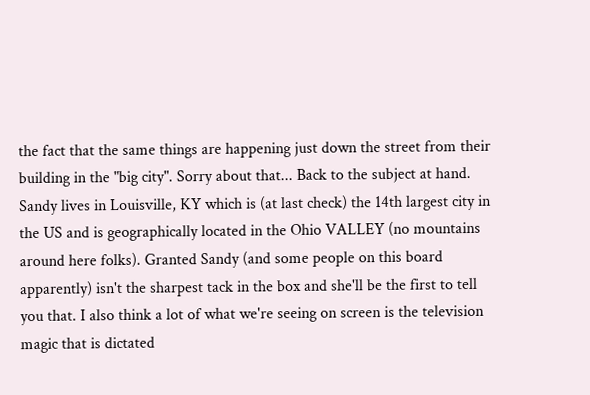the fact that the same things are happening just down the street from their building in the "big city". Sorry about that... Back to the subject at hand. Sandy lives in Louisville, KY which is (at last check) the 14th largest city in the US and is geographically located in the Ohio VALLEY (no mountains around here folks). Granted Sandy (and some people on this board apparently) isn't the sharpest tack in the box and she'll be the first to tell you that. I also think a lot of what we're seeing on screen is the television magic that is dictated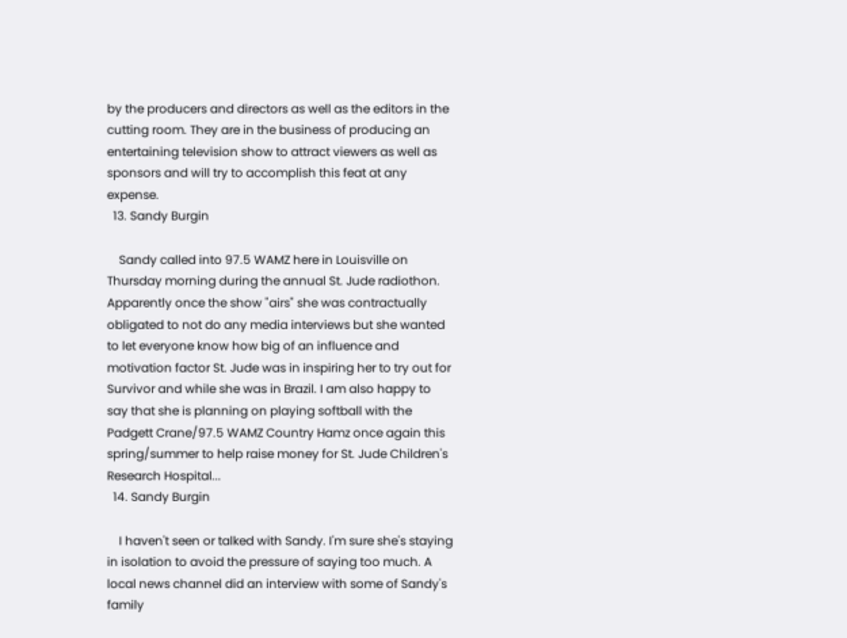by the producers and directors as well as the editors in the cutting room. They are in the business of producing an entertaining television show to attract viewers as well as sponsors and will try to accomplish this feat at any expense.
  13. Sandy Burgin

    Sandy called into 97.5 WAMZ here in Louisville on Thursday morning during the annual St. Jude radiothon. Apparently once the show "airs" she was contractually obligated to not do any media interviews but she wanted to let everyone know how big of an influence and motivation factor St. Jude was in inspiring her to try out for Survivor and while she was in Brazil. I am also happy to say that she is planning on playing softball with the Padgett Crane/97.5 WAMZ Country Hamz once again this spring/summer to help raise money for St. Jude Children's Research Hospital...
  14. Sandy Burgin

    I haven't seen or talked with Sandy. I'm sure she's staying in isolation to avoid the pressure of saying too much. A local news channel did an interview with some of Sandy's family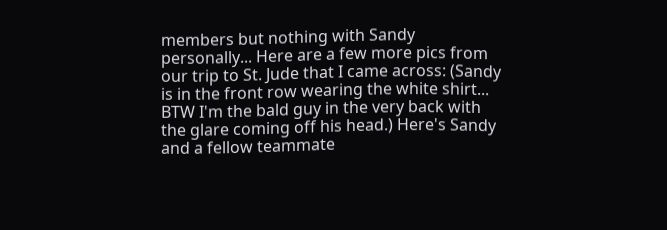members but nothing with Sandy personally... Here are a few more pics from our trip to St. Jude that I came across: (Sandy is in the front row wearing the white shirt... BTW I'm the bald guy in the very back with the glare coming off his head.) Here's Sandy and a fellow teammate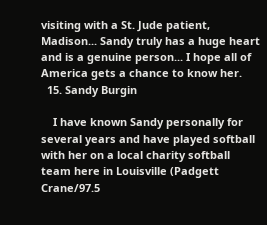visiting with a St. Jude patient, Madison... Sandy truly has a huge heart and is a genuine person... I hope all of America gets a chance to know her.
  15. Sandy Burgin

    I have known Sandy personally for several years and have played softball with her on a local charity softball team here in Louisville (Padgett Crane/97.5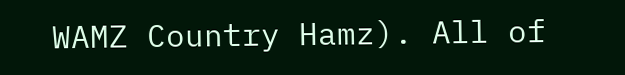WAMZ Country Hamz). All of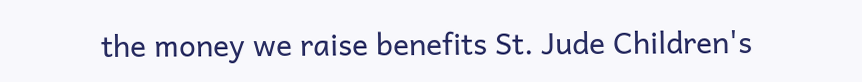the money we raise benefits St. Jude Children's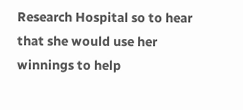Research Hospital so to hear that she would use her winnings to help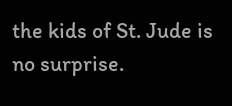the kids of St. Jude is no surprise.